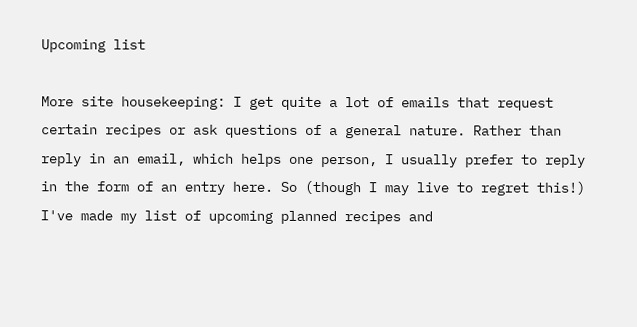Upcoming list

More site housekeeping: I get quite a lot of emails that request certain recipes or ask questions of a general nature. Rather than reply in an email, which helps one person, I usually prefer to reply in the form of an entry here. So (though I may live to regret this!) I've made my list of upcoming planned recipes and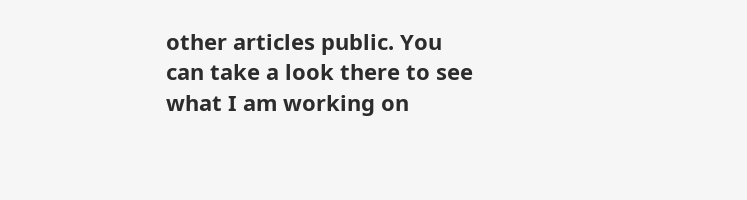other articles public. You can take a look there to see what I am working on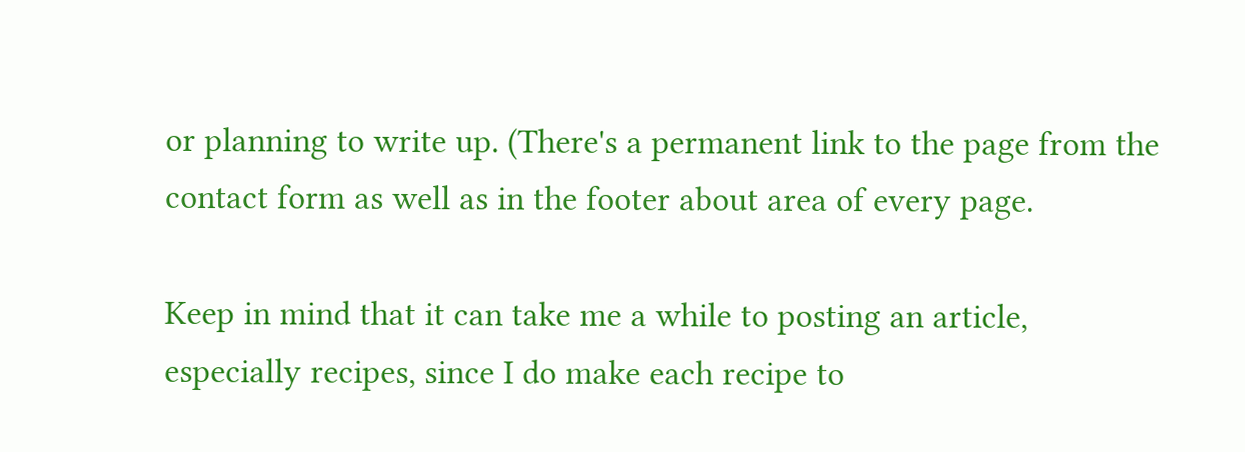or planning to write up. (There's a permanent link to the page from the contact form as well as in the footer about area of every page.

Keep in mind that it can take me a while to posting an article, especially recipes, since I do make each recipe to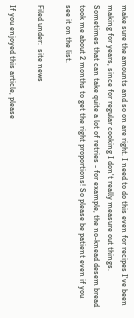make sure the amounts and so on are right. I need to do this even for recipes I've been making for years, since for regular cooking I don't really measure out things. Sometimes that can take quite a lot of retries - for example, the no-knead desem bread took me about 2 months to get the right proportions! So please be patient even if you see it on the list.

Filed under:  site news

If you enjoyed this article, please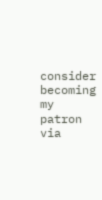consider becoming my patron via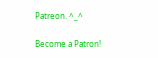Patreon. ^_^

Become a Patron!